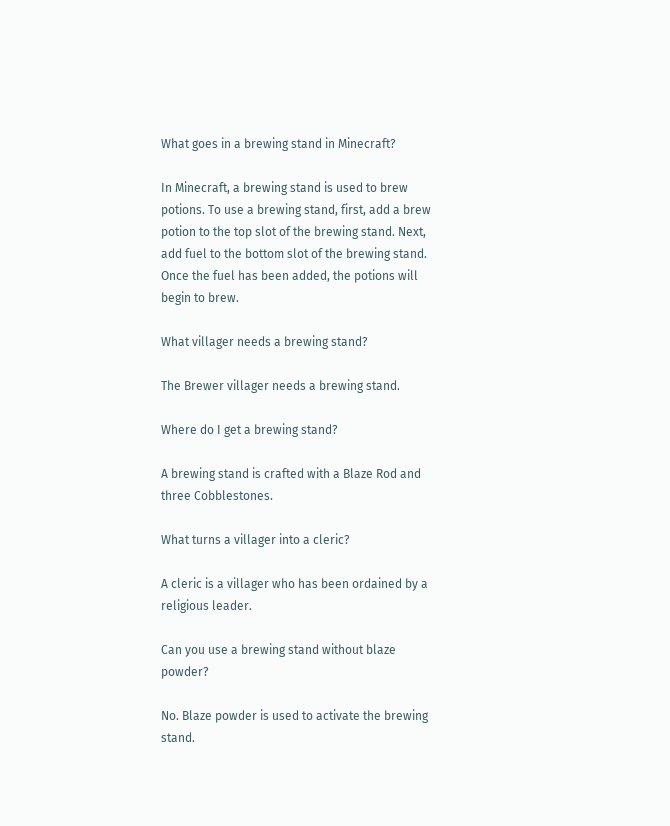What goes in a brewing stand in Minecraft?

In Minecraft, a brewing stand is used to brew potions. To use a brewing stand, first, add a brew potion to the top slot of the brewing stand. Next, add fuel to the bottom slot of the brewing stand. Once the fuel has been added, the potions will begin to brew.

What villager needs a brewing stand?

The Brewer villager needs a brewing stand.

Where do I get a brewing stand?

A brewing stand is crafted with a Blaze Rod and three Cobblestones.

What turns a villager into a cleric?

A cleric is a villager who has been ordained by a religious leader.

Can you use a brewing stand without blaze powder?

No. Blaze powder is used to activate the brewing stand.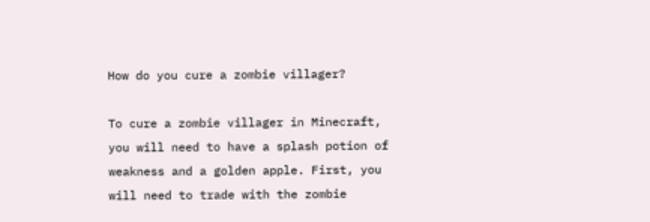How do you cure a zombie villager?

To cure a zombie villager in Minecraft, you will need to have a splash potion of weakness and a golden apple. First, you will need to trade with the zombie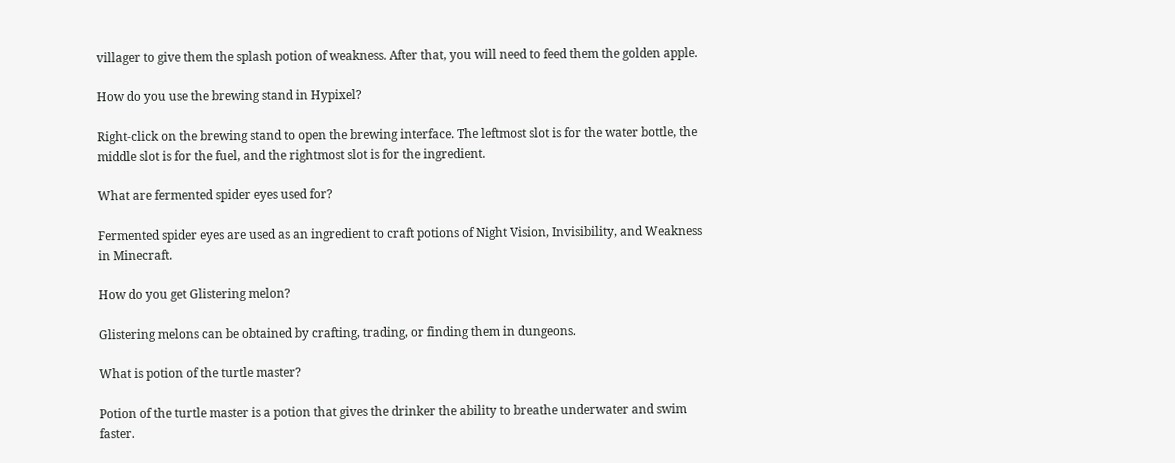villager to give them the splash potion of weakness. After that, you will need to feed them the golden apple.

How do you use the brewing stand in Hypixel?

Right-click on the brewing stand to open the brewing interface. The leftmost slot is for the water bottle, the middle slot is for the fuel, and the rightmost slot is for the ingredient.

What are fermented spider eyes used for?

Fermented spider eyes are used as an ingredient to craft potions of Night Vision, Invisibility, and Weakness in Minecraft.

How do you get Glistering melon?

Glistering melons can be obtained by crafting, trading, or finding them in dungeons.

What is potion of the turtle master?

Potion of the turtle master is a potion that gives the drinker the ability to breathe underwater and swim faster.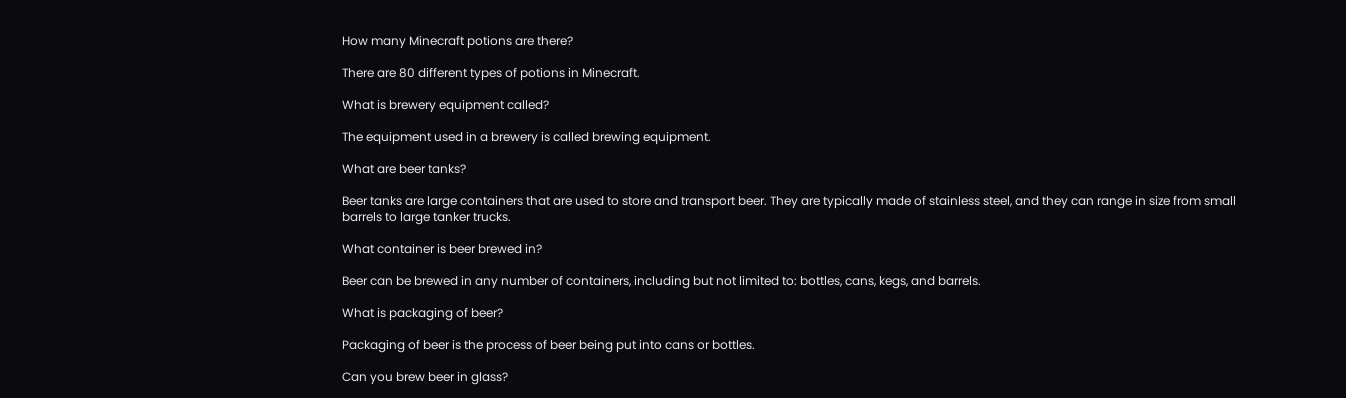How many Minecraft potions are there?

There are 80 different types of potions in Minecraft.

What is brewery equipment called?

The equipment used in a brewery is called brewing equipment.

What are beer tanks?

Beer tanks are large containers that are used to store and transport beer. They are typically made of stainless steel, and they can range in size from small barrels to large tanker trucks.

What container is beer brewed in?

Beer can be brewed in any number of containers, including but not limited to: bottles, cans, kegs, and barrels.

What is packaging of beer?

Packaging of beer is the process of beer being put into cans or bottles.

Can you brew beer in glass?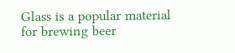Glass is a popular material for brewing beer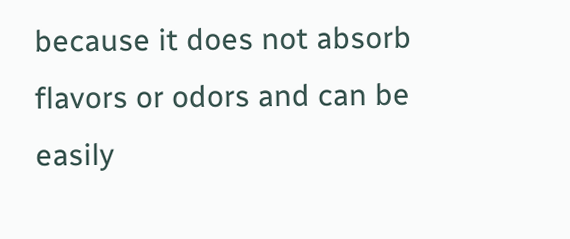because it does not absorb flavors or odors and can be easily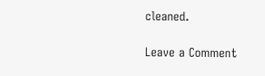cleaned.

Leave a Comment